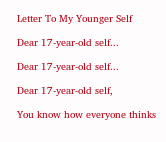Letter To My Younger Self

Dear 17-year-old self...

Dear 17-year-old self...

Dear 17-year-old self,

You know how everyone thinks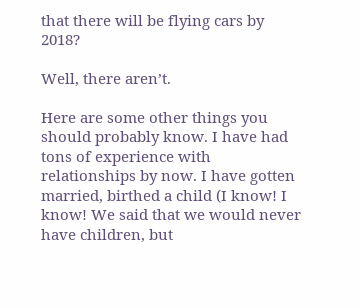that there will be flying cars by 2018?

Well, there aren’t.

Here are some other things you should probably know. I have had tons of experience with relationships by now. I have gotten married, birthed a child (I know! I know! We said that we would never have children, but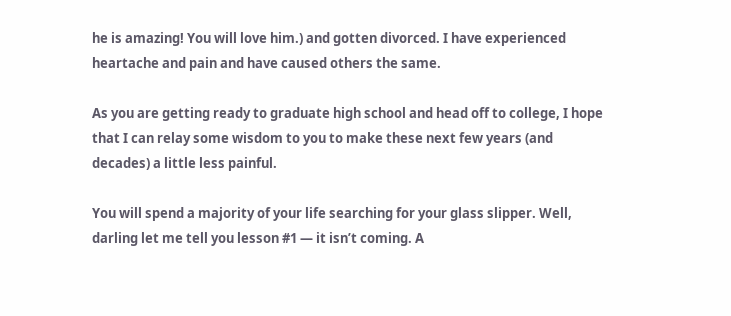he is amazing! You will love him.) and gotten divorced. I have experienced heartache and pain and have caused others the same.

As you are getting ready to graduate high school and head off to college, I hope that I can relay some wisdom to you to make these next few years (and decades) a little less painful.

You will spend a majority of your life searching for your glass slipper. Well, darling let me tell you lesson #1 — it isn’t coming. A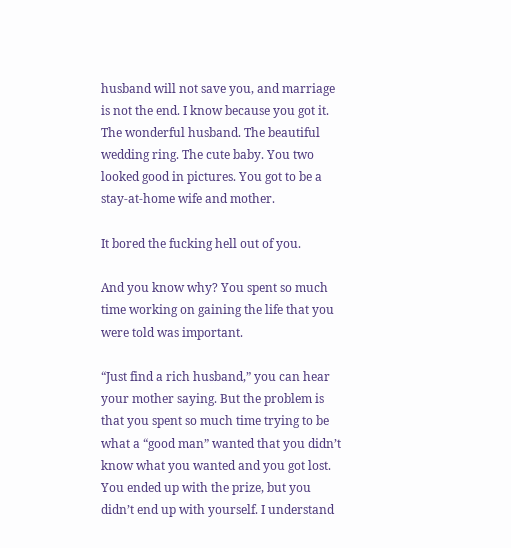husband will not save you, and marriage is not the end. I know because you got it. The wonderful husband. The beautiful wedding ring. The cute baby. You two looked good in pictures. You got to be a stay-at-home wife and mother.

It bored the fucking hell out of you.

And you know why? You spent so much time working on gaining the life that you were told was important.

“Just find a rich husband,” you can hear your mother saying. But the problem is that you spent so much time trying to be what a “good man” wanted that you didn’t know what you wanted and you got lost. You ended up with the prize, but you didn’t end up with yourself. I understand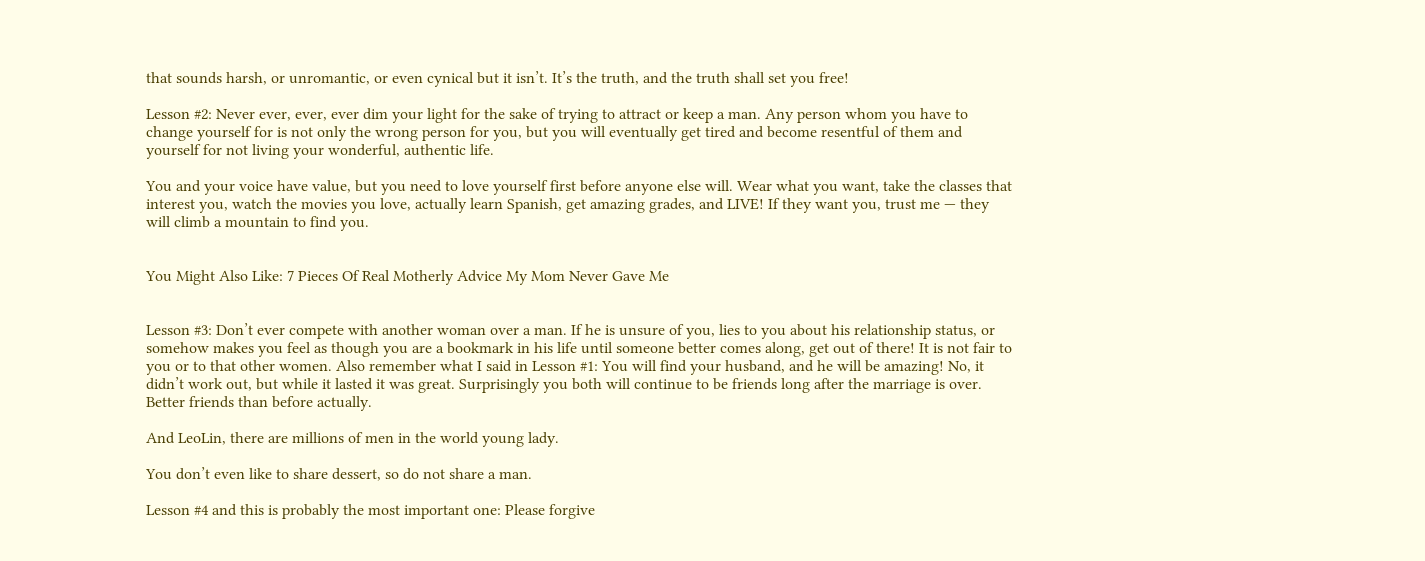that sounds harsh, or unromantic, or even cynical but it isn’t. It’s the truth, and the truth shall set you free!

Lesson #2: Never ever, ever, ever dim your light for the sake of trying to attract or keep a man. Any person whom you have to change yourself for is not only the wrong person for you, but you will eventually get tired and become resentful of them and yourself for not living your wonderful, authentic life.

You and your voice have value, but you need to love yourself first before anyone else will. Wear what you want, take the classes that interest you, watch the movies you love, actually learn Spanish, get amazing grades, and LIVE! If they want you, trust me — they will climb a mountain to find you.


You Might Also Like: 7 Pieces Of Real Motherly Advice My Mom Never Gave Me


Lesson #3: Don’t ever compete with another woman over a man. If he is unsure of you, lies to you about his relationship status, or somehow makes you feel as though you are a bookmark in his life until someone better comes along, get out of there! It is not fair to you or to that other women. Also remember what I said in Lesson #1: You will find your husband, and he will be amazing! No, it didn’t work out, but while it lasted it was great. Surprisingly you both will continue to be friends long after the marriage is over. Better friends than before actually.

And LeoLin, there are millions of men in the world young lady.

You don’t even like to share dessert, so do not share a man.

Lesson #4 and this is probably the most important one: Please forgive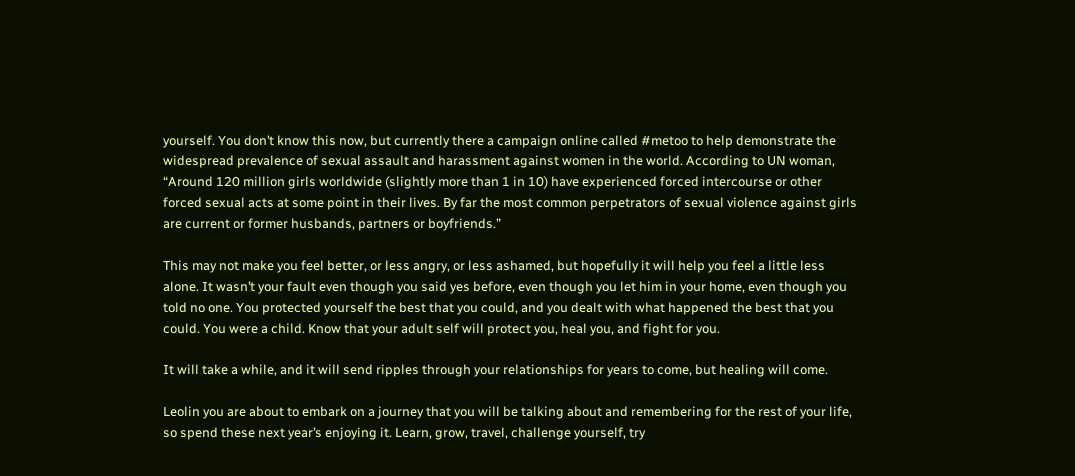yourself. You don’t know this now, but currently there a campaign online called #metoo to help demonstrate the widespread prevalence of sexual assault and harassment against women in the world. According to UN woman, “Around 120 million girls worldwide (slightly more than 1 in 10) have experienced forced intercourse or other forced sexual acts at some point in their lives. By far the most common perpetrators of sexual violence against girls are current or former husbands, partners or boyfriends.”

This may not make you feel better, or less angry, or less ashamed, but hopefully it will help you feel a little less alone. It wasn’t your fault even though you said yes before, even though you let him in your home, even though you told no one. You protected yourself the best that you could, and you dealt with what happened the best that you could. You were a child. Know that your adult self will protect you, heal you, and fight for you.

It will take a while, and it will send ripples through your relationships for years to come, but healing will come.

Leolin you are about to embark on a journey that you will be talking about and remembering for the rest of your life, so spend these next year’s enjoying it. Learn, grow, travel, challenge yourself, try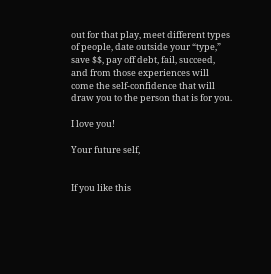out for that play, meet different types of people, date outside your “type,” save $$, pay off debt, fail, succeed, and from those experiences will come the self-confidence that will draw you to the person that is for you.

I love you!

Your future self,


If you like this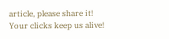article, please share it! Your clicks keep us alive!